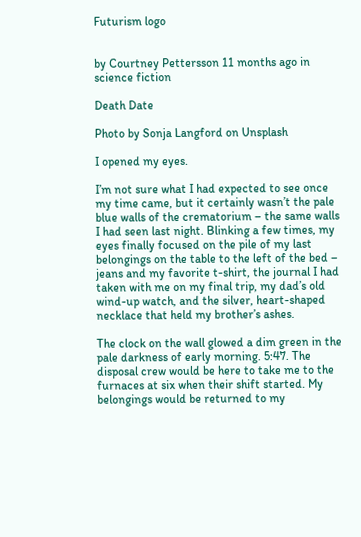Futurism logo


by Courtney Pettersson 11 months ago in science fiction

Death Date

Photo by Sonja Langford on Unsplash

I opened my eyes.

I’m not sure what I had expected to see once my time came, but it certainly wasn’t the pale blue walls of the crematorium – the same walls I had seen last night. Blinking a few times, my eyes finally focused on the pile of my last belongings on the table to the left of the bed – jeans and my favorite t-shirt, the journal I had taken with me on my final trip, my dad’s old wind-up watch, and the silver, heart-shaped necklace that held my brother’s ashes.

The clock on the wall glowed a dim green in the pale darkness of early morning. 5:47. The disposal crew would be here to take me to the furnaces at six when their shift started. My belongings would be returned to my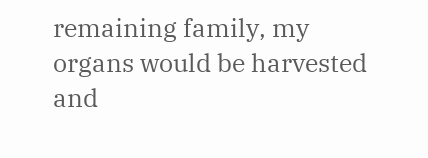remaining family, my organs would be harvested and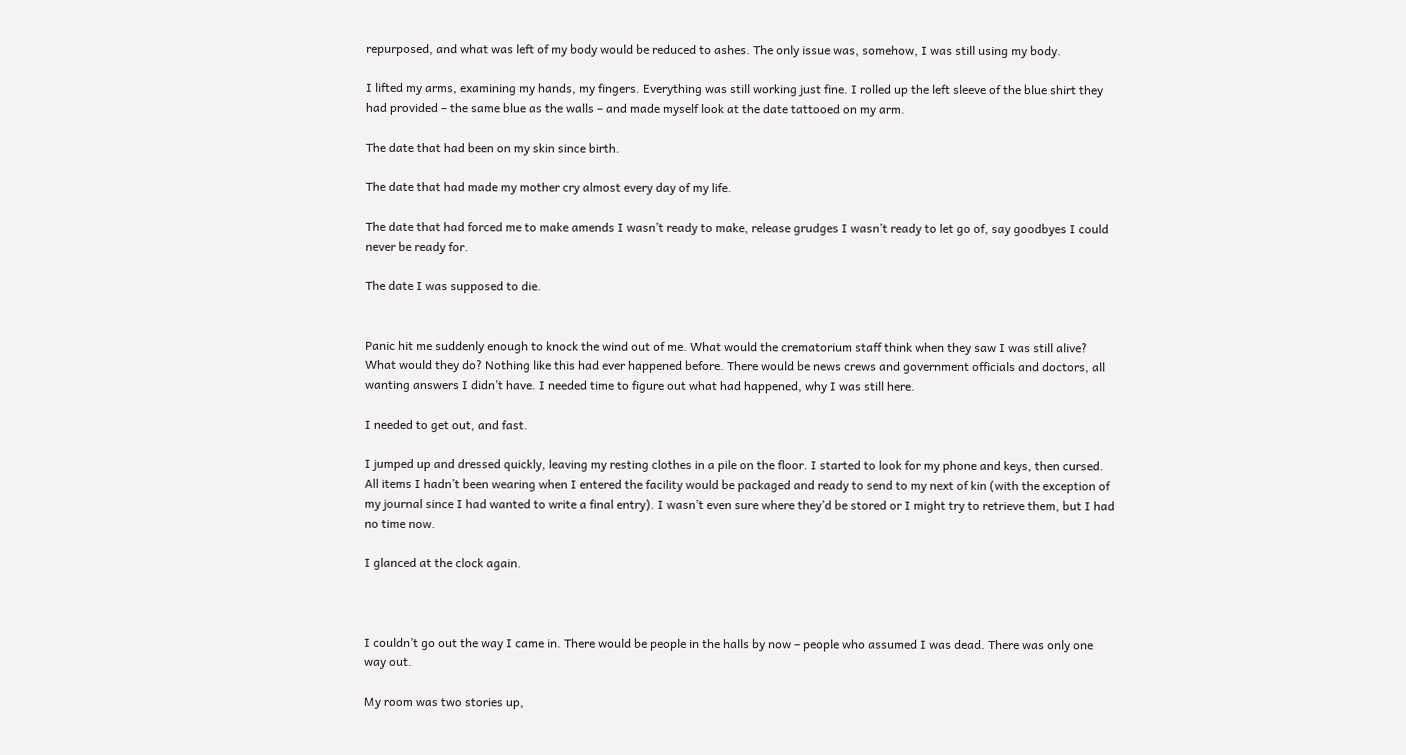repurposed, and what was left of my body would be reduced to ashes. The only issue was, somehow, I was still using my body.

I lifted my arms, examining my hands, my fingers. Everything was still working just fine. I rolled up the left sleeve of the blue shirt they had provided – the same blue as the walls – and made myself look at the date tattooed on my arm.

The date that had been on my skin since birth.

The date that had made my mother cry almost every day of my life.

The date that had forced me to make amends I wasn’t ready to make, release grudges I wasn’t ready to let go of, say goodbyes I could never be ready for.

The date I was supposed to die.


Panic hit me suddenly enough to knock the wind out of me. What would the crematorium staff think when they saw I was still alive? What would they do? Nothing like this had ever happened before. There would be news crews and government officials and doctors, all wanting answers I didn’t have. I needed time to figure out what had happened, why I was still here.

I needed to get out, and fast.

I jumped up and dressed quickly, leaving my resting clothes in a pile on the floor. I started to look for my phone and keys, then cursed. All items I hadn’t been wearing when I entered the facility would be packaged and ready to send to my next of kin (with the exception of my journal since I had wanted to write a final entry). I wasn’t even sure where they’d be stored or I might try to retrieve them, but I had no time now.

I glanced at the clock again.



I couldn’t go out the way I came in. There would be people in the halls by now – people who assumed I was dead. There was only one way out.

My room was two stories up,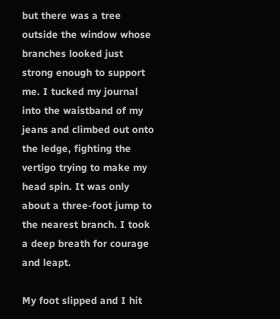but there was a tree outside the window whose branches looked just strong enough to support me. I tucked my journal into the waistband of my jeans and climbed out onto the ledge, fighting the vertigo trying to make my head spin. It was only about a three-foot jump to the nearest branch. I took a deep breath for courage and leapt.

My foot slipped and I hit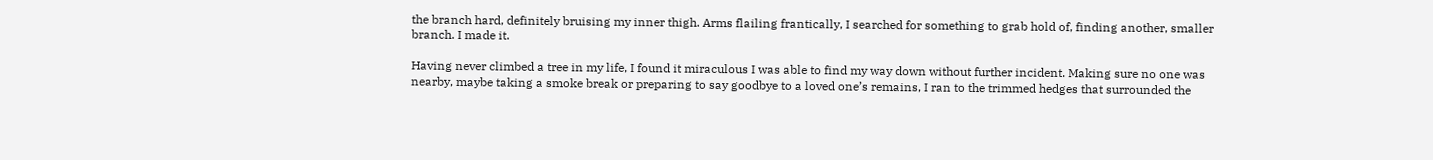the branch hard, definitely bruising my inner thigh. Arms flailing frantically, I searched for something to grab hold of, finding another, smaller branch. I made it.

Having never climbed a tree in my life, I found it miraculous I was able to find my way down without further incident. Making sure no one was nearby, maybe taking a smoke break or preparing to say goodbye to a loved one’s remains, I ran to the trimmed hedges that surrounded the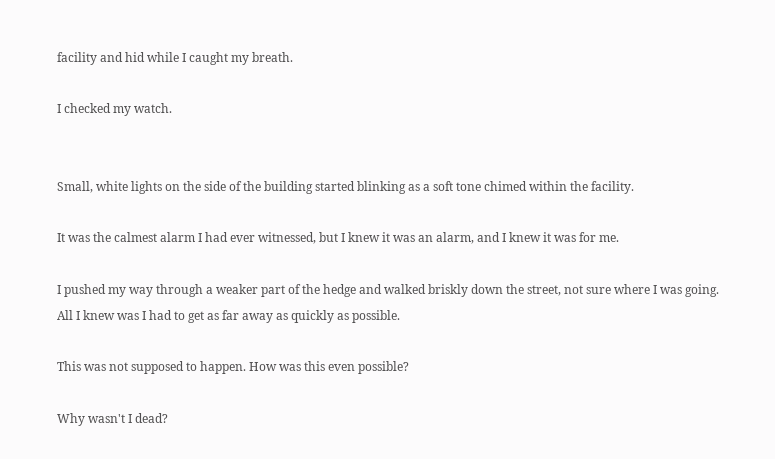facility and hid while I caught my breath.

I checked my watch.


Small, white lights on the side of the building started blinking as a soft tone chimed within the facility.

It was the calmest alarm I had ever witnessed, but I knew it was an alarm, and I knew it was for me.

I pushed my way through a weaker part of the hedge and walked briskly down the street, not sure where I was going. All I knew was I had to get as far away as quickly as possible.

This was not supposed to happen. How was this even possible?

Why wasn't I dead?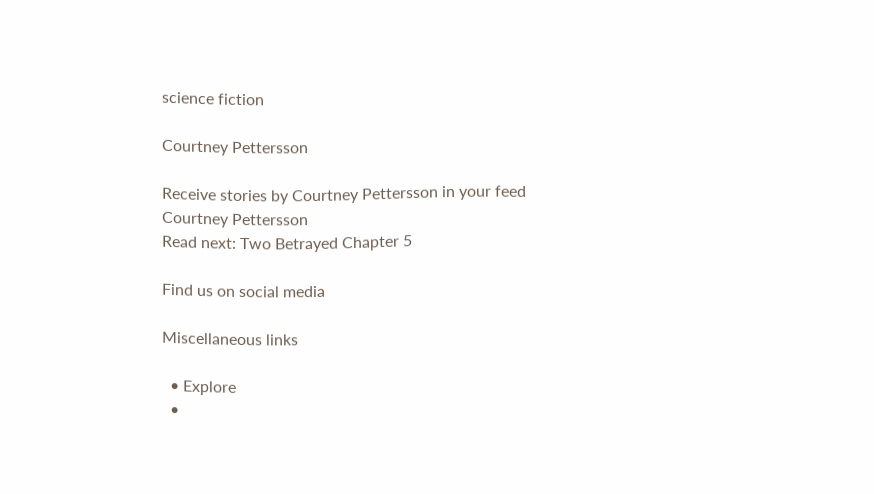science fiction

Courtney Pettersson

Receive stories by Courtney Pettersson in your feed
Courtney Pettersson
Read next: Two Betrayed Chapter 5

Find us on social media

Miscellaneous links

  • Explore
  •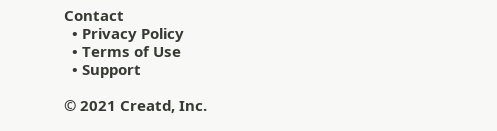Contact
  • Privacy Policy
  • Terms of Use
  • Support

© 2021 Creatd, Inc.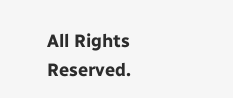All Rights Reserved.